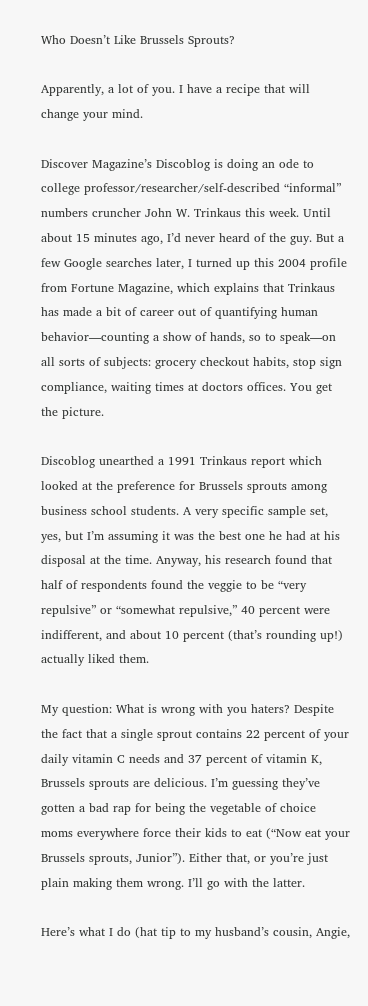Who Doesn’t Like Brussels Sprouts?

Apparently, a lot of you. I have a recipe that will change your mind.

Discover Magazine’s Discoblog is doing an ode to college professor/researcher/self-described “informal” numbers cruncher John W. Trinkaus this week. Until about 15 minutes ago, I’d never heard of the guy. But a few Google searches later, I turned up this 2004 profile from Fortune Magazine, which explains that Trinkaus has made a bit of career out of quantifying human behavior—counting a show of hands, so to speak—on all sorts of subjects: grocery checkout habits, stop sign compliance, waiting times at doctors offices. You get the picture.

Discoblog unearthed a 1991 Trinkaus report which looked at the preference for Brussels sprouts among business school students. A very specific sample set, yes, but I’m assuming it was the best one he had at his disposal at the time. Anyway, his research found that half of respondents found the veggie to be “very repulsive” or “somewhat repulsive,” 40 percent were indifferent, and about 10 percent (that’s rounding up!) actually liked them.

My question: What is wrong with you haters? Despite the fact that a single sprout contains 22 percent of your daily vitamin C needs and 37 percent of vitamin K, Brussels sprouts are delicious. I’m guessing they’ve gotten a bad rap for being the vegetable of choice moms everywhere force their kids to eat (“Now eat your Brussels sprouts, Junior”). Either that, or you’re just plain making them wrong. I’ll go with the latter.

Here’s what I do (hat tip to my husband’s cousin, Angie,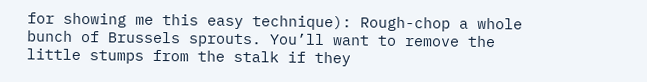for showing me this easy technique): Rough-chop a whole bunch of Brussels sprouts. You’ll want to remove the little stumps from the stalk if they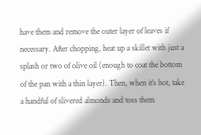have them and remove the outer layer of leaves if necessary. After chopping, heat up a skillet with just a splash or two of olive oil (enough to coat the bottom of the pan with a thin layer). Then, when it’s hot, take a handful of slivered almonds and toss them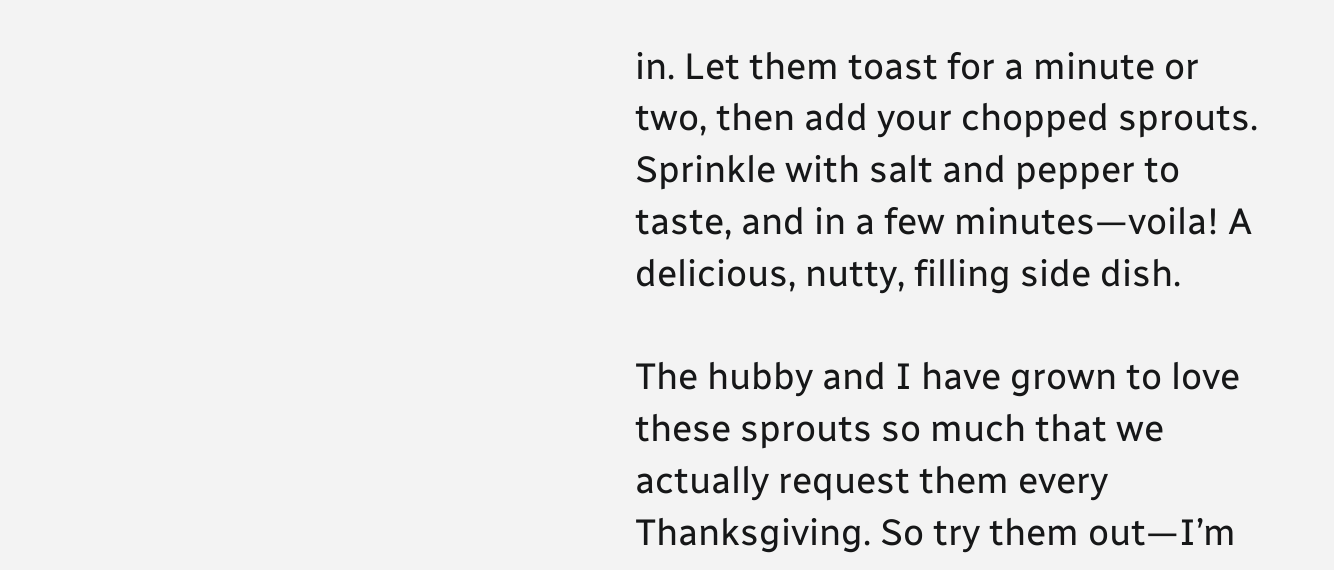in. Let them toast for a minute or two, then add your chopped sprouts. Sprinkle with salt and pepper to taste, and in a few minutes—voila! A delicious, nutty, filling side dish.

The hubby and I have grown to love these sprouts so much that we actually request them every Thanksgiving. So try them out—I’m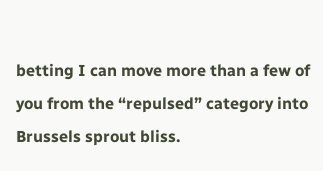betting I can move more than a few of you from the “repulsed” category into Brussels sprout bliss.